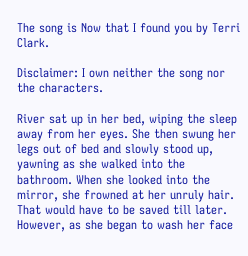The song is Now that I found you by Terri Clark.

Disclaimer: I own neither the song nor the characters.

River sat up in her bed, wiping the sleep away from her eyes. She then swung her legs out of bed and slowly stood up, yawning as she walked into the bathroom. When she looked into the mirror, she frowned at her unruly hair. That would have to be saved till later. However, as she began to wash her face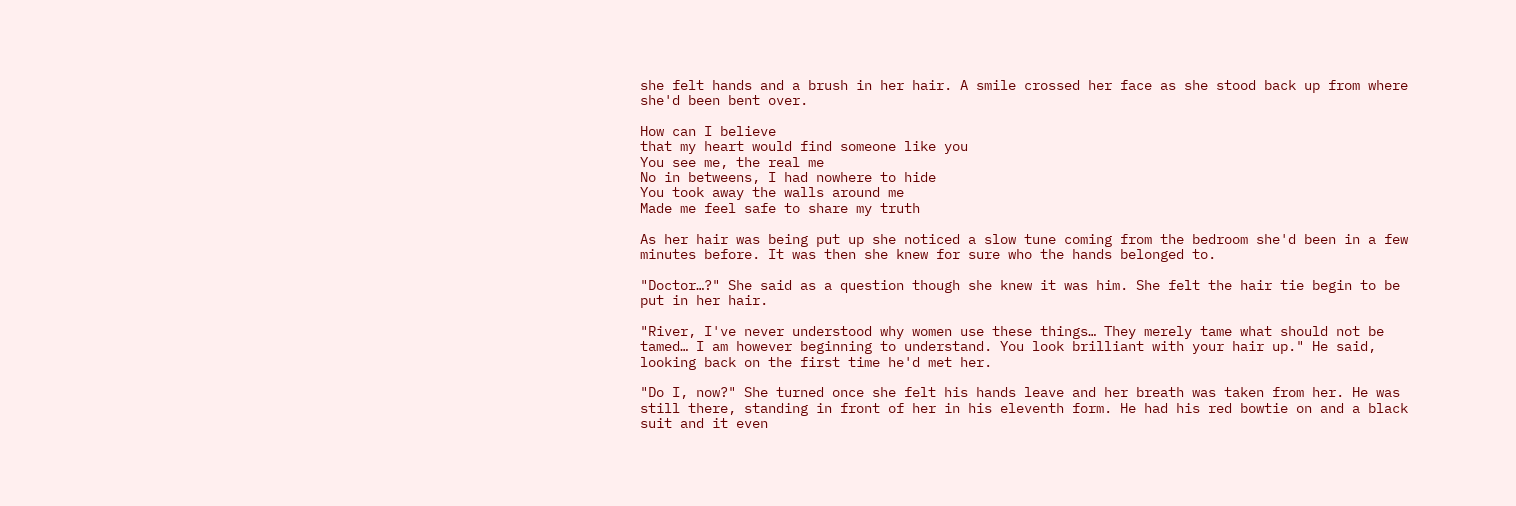she felt hands and a brush in her hair. A smile crossed her face as she stood back up from where she'd been bent over.

How can I believe
that my heart would find someone like you
You see me, the real me
No in betweens, I had nowhere to hide
You took away the walls around me
Made me feel safe to share my truth

As her hair was being put up she noticed a slow tune coming from the bedroom she'd been in a few minutes before. It was then she knew for sure who the hands belonged to.

"Doctor…?" She said as a question though she knew it was him. She felt the hair tie begin to be put in her hair.

"River, I've never understood why women use these things… They merely tame what should not be tamed… I am however beginning to understand. You look brilliant with your hair up." He said, looking back on the first time he'd met her.

"Do I, now?" She turned once she felt his hands leave and her breath was taken from her. He was still there, standing in front of her in his eleventh form. He had his red bowtie on and a black suit and it even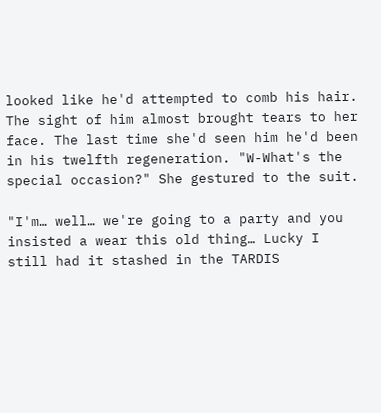looked like he'd attempted to comb his hair. The sight of him almost brought tears to her face. The last time she'd seen him he'd been in his twelfth regeneration. "W-What's the special occasion?" She gestured to the suit.

"I'm… well… we're going to a party and you insisted a wear this old thing… Lucky I still had it stashed in the TARDIS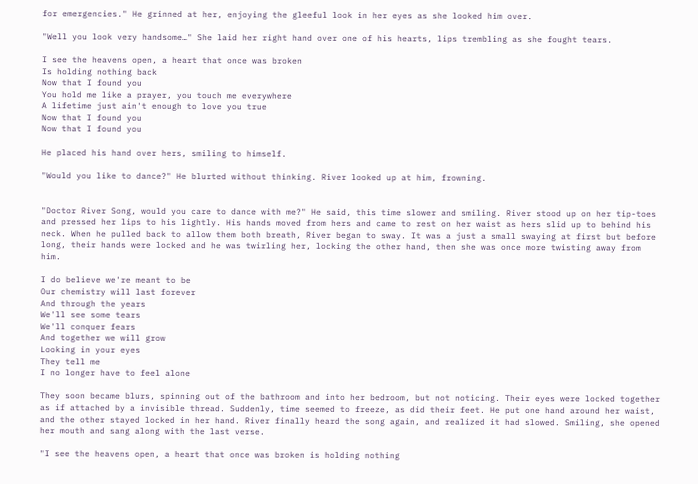for emergencies." He grinned at her, enjoying the gleeful look in her eyes as she looked him over.

"Well you look very handsome…" She laid her right hand over one of his hearts, lips trembling as she fought tears.

I see the heavens open, a heart that once was broken
Is holding nothing back
Now that I found you
You hold me like a prayer, you touch me everywhere
A lifetime just ain't enough to love you true
Now that I found you
Now that I found you

He placed his hand over hers, smiling to himself.

"Would you like to dance?" He blurted without thinking. River looked up at him, frowning.


"Doctor River Song, would you care to dance with me?" He said, this time slower and smiling. River stood up on her tip-toes and pressed her lips to his lightly. His hands moved from hers and came to rest on her waist as hers slid up to behind his neck. When he pulled back to allow them both breath, River began to sway. It was a just a small swaying at first but before long, their hands were locked and he was twirling her, locking the other hand, then she was once more twisting away from him.

I do believe we're meant to be
Our chemistry will last forever
And through the years
We'll see some tears
We'll conquer fears
And together we will grow
Looking in your eyes
They tell me
I no longer have to feel alone

They soon became blurs, spinning out of the bathroom and into her bedroom, but not noticing. Their eyes were locked together as if attached by a invisible thread. Suddenly, time seemed to freeze, as did their feet. He put one hand around her waist, and the other stayed locked in her hand. River finally heard the song again, and realized it had slowed. Smiling, she opened her mouth and sang along with the last verse.

"I see the heavens open, a heart that once was broken is holding nothing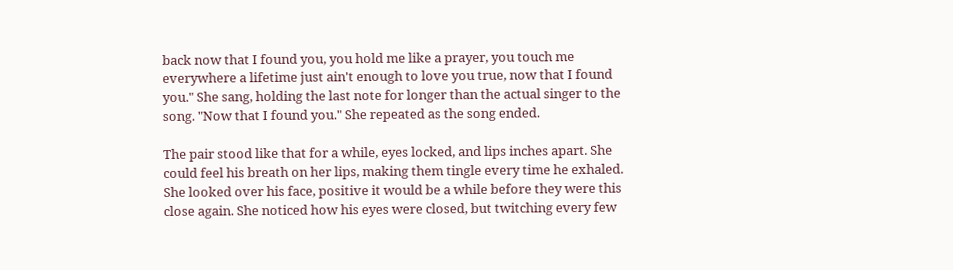back now that I found you, you hold me like a prayer, you touch me everywhere a lifetime just ain't enough to love you true, now that I found you." She sang, holding the last note for longer than the actual singer to the song. "Now that I found you." She repeated as the song ended.

The pair stood like that for a while, eyes locked, and lips inches apart. She could feel his breath on her lips, making them tingle every time he exhaled. She looked over his face, positive it would be a while before they were this close again. She noticed how his eyes were closed, but twitching every few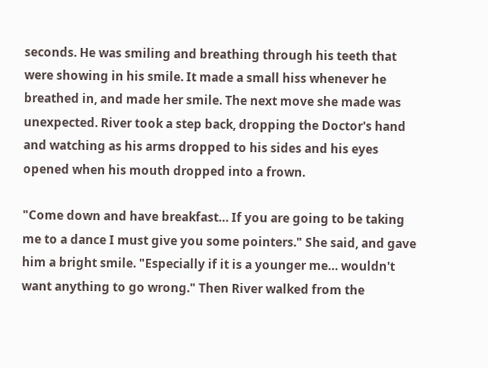seconds. He was smiling and breathing through his teeth that were showing in his smile. It made a small hiss whenever he breathed in, and made her smile. The next move she made was unexpected. River took a step back, dropping the Doctor's hand and watching as his arms dropped to his sides and his eyes opened when his mouth dropped into a frown.

"Come down and have breakfast… If you are going to be taking me to a dance I must give you some pointers." She said, and gave him a bright smile. "Especially if it is a younger me… wouldn't want anything to go wrong." Then River walked from the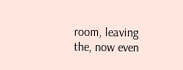room, leaving the, now even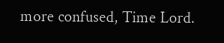more confused, Time Lord.